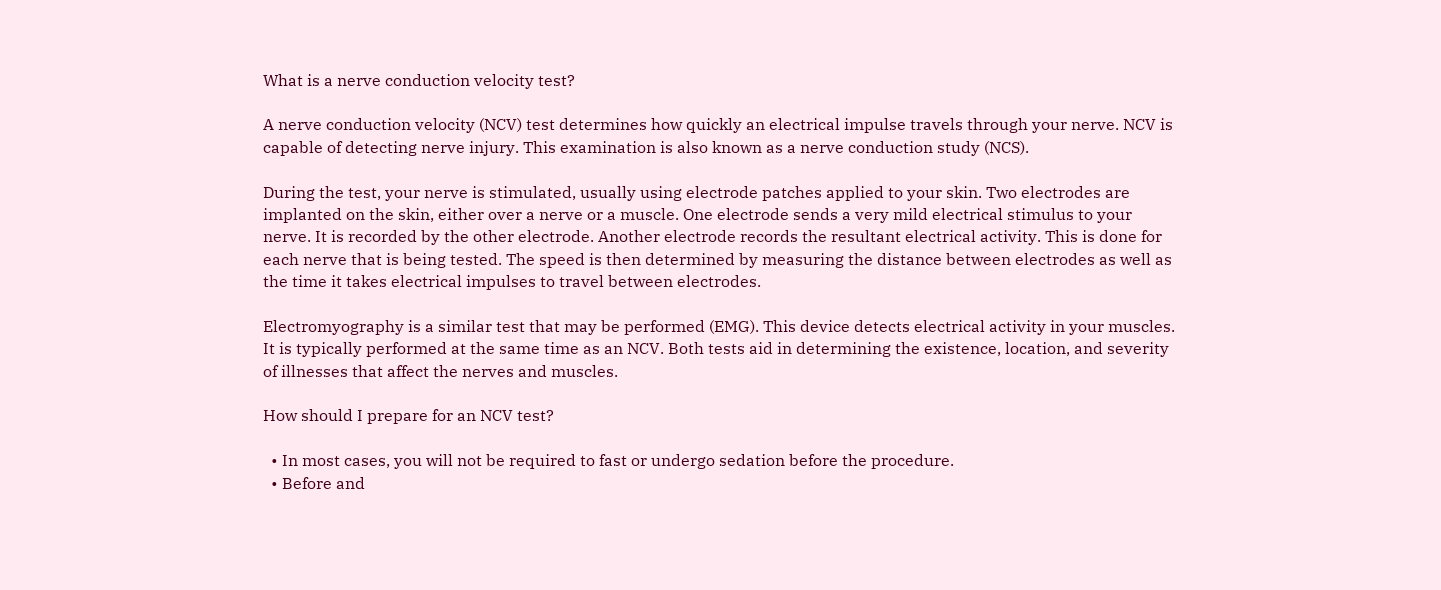What is a nerve conduction velocity test?

A nerve conduction velocity (NCV) test determines how quickly an electrical impulse travels through your nerve. NCV is capable of detecting nerve injury. This examination is also known as a nerve conduction study (NCS).

During the test, your nerve is stimulated, usually using electrode patches applied to your skin. Two electrodes are implanted on the skin, either over a nerve or a muscle. One electrode sends a very mild electrical stimulus to your nerve. It is recorded by the other electrode. Another electrode records the resultant electrical activity. This is done for each nerve that is being tested. The speed is then determined by measuring the distance between electrodes as well as the time it takes electrical impulses to travel between electrodes.

Electromyography is a similar test that may be performed (EMG). This device detects electrical activity in your muscles. It is typically performed at the same time as an NCV. Both tests aid in determining the existence, location, and severity of illnesses that affect the nerves and muscles.

How should I prepare for an NCV test?

  • In most cases, you will not be required to fast or undergo sedation before the procedure.
  • Before and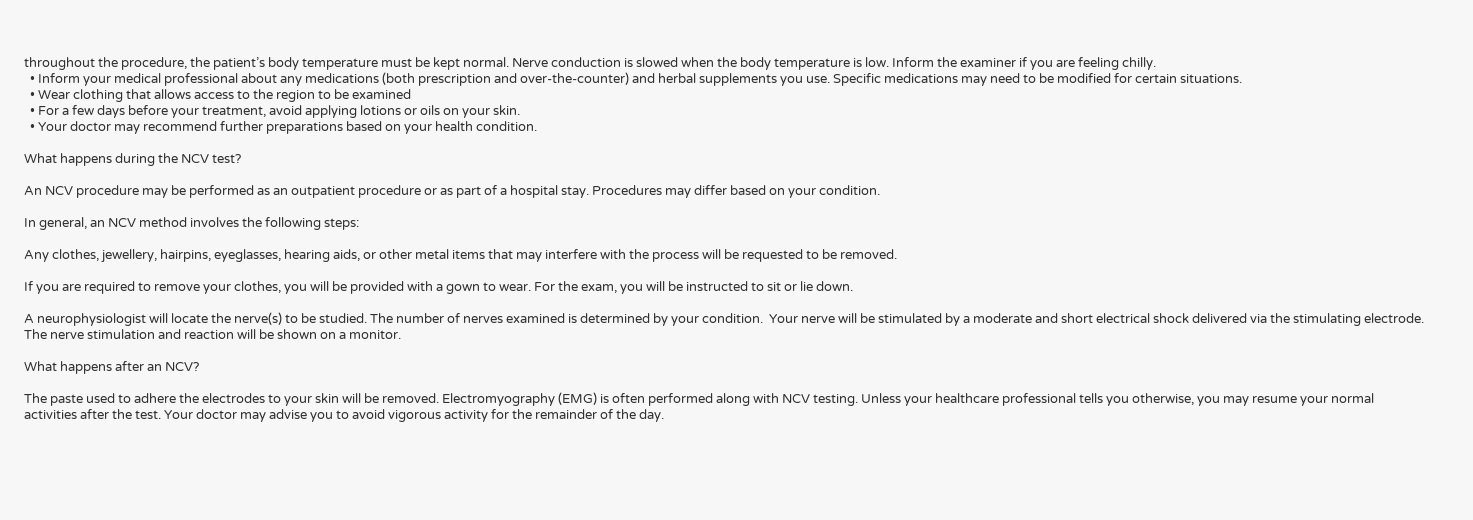throughout the procedure, the patient’s body temperature must be kept normal. Nerve conduction is slowed when the body temperature is low. Inform the examiner if you are feeling chilly.
  • Inform your medical professional about any medications (both prescription and over-the-counter) and herbal supplements you use. Specific medications may need to be modified for certain situations.
  • Wear clothing that allows access to the region to be examined
  • For a few days before your treatment, avoid applying lotions or oils on your skin.
  • Your doctor may recommend further preparations based on your health condition.

What happens during the NCV test?

An NCV procedure may be performed as an outpatient procedure or as part of a hospital stay. Procedures may differ based on your condition.

In general, an NCV method involves the following steps:

Any clothes, jewellery, hairpins, eyeglasses, hearing aids, or other metal items that may interfere with the process will be requested to be removed.

If you are required to remove your clothes, you will be provided with a gown to wear. For the exam, you will be instructed to sit or lie down.

A neurophysiologist will locate the nerve(s) to be studied. The number of nerves examined is determined by your condition.  Your nerve will be stimulated by a moderate and short electrical shock delivered via the stimulating electrode.  The nerve stimulation and reaction will be shown on a monitor.

What happens after an NCV?

The paste used to adhere the electrodes to your skin will be removed. Electromyography (EMG) is often performed along with NCV testing. Unless your healthcare professional tells you otherwise, you may resume your normal activities after the test. Your doctor may advise you to avoid vigorous activity for the remainder of the day.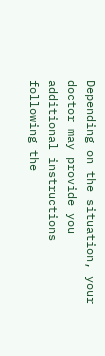Depending on the situation, your doctor may provide you additional instructions following the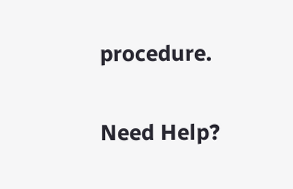procedure.

Need Help?